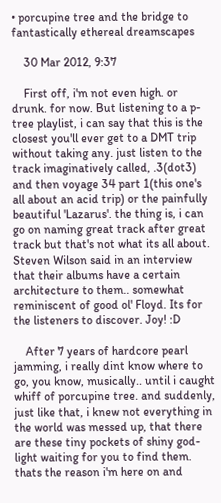• porcupine tree and the bridge to fantastically ethereal dreamscapes

    30 Mar 2012, 9:37

    First off, i'm not even high. or drunk. for now. But listening to a p-tree playlist, i can say that this is the closest you'll ever get to a DMT trip without taking any. just listen to the track imaginatively called, .3(dot3) and then voyage 34 part 1(this one's all about an acid trip) or the painfully beautiful 'Lazarus'. the thing is, i can go on naming great track after great track but that's not what its all about. Steven Wilson said in an interview that their albums have a certain architecture to them.. somewhat reminiscent of good ol' Floyd. Its for the listeners to discover. Joy! :D

    After 7 years of hardcore pearl jamming, i really dint know where to go, you know, musically.. until i caught whiff of porcupine tree. and suddenly, just like that, i knew not everything in the world was messed up, that there are these tiny pockets of shiny god-light waiting for you to find them. thats the reason i'm here on and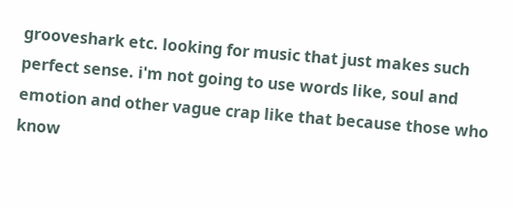grooveshark etc. looking for music that just makes such perfect sense. i'm not going to use words like, soul and emotion and other vague crap like that because those who know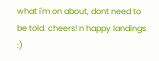what i'm on about, dont need to be told. cheers! n happy landings :)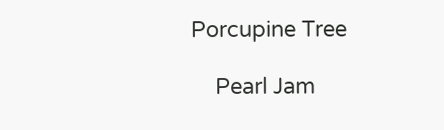Porcupine Tree

    Pearl Jam